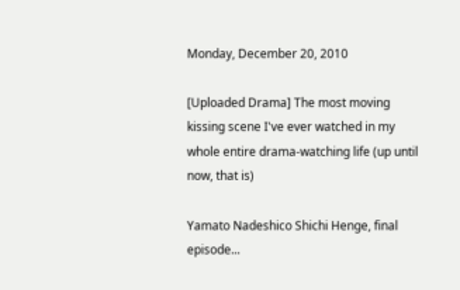Monday, December 20, 2010

[Uploaded Drama] The most moving kissing scene I've ever watched in my whole entire drama-watching life (up until now, that is)

Yamato Nadeshico Shichi Henge, final episode...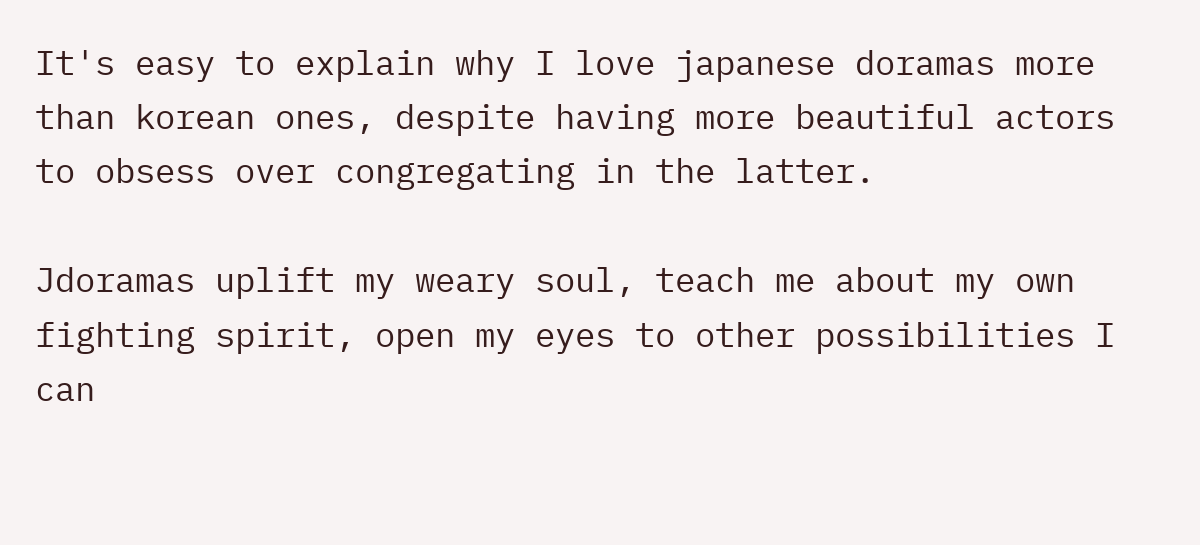It's easy to explain why I love japanese doramas more than korean ones, despite having more beautiful actors to obsess over congregating in the latter.

Jdoramas uplift my weary soul, teach me about my own fighting spirit, open my eyes to other possibilities I can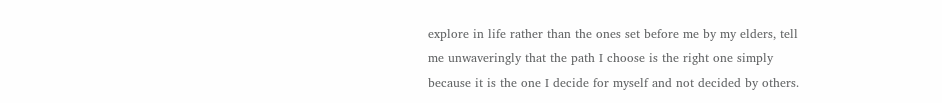explore in life rather than the ones set before me by my elders, tell me unwaveringly that the path I choose is the right one simply because it is the one I decide for myself and not decided by others.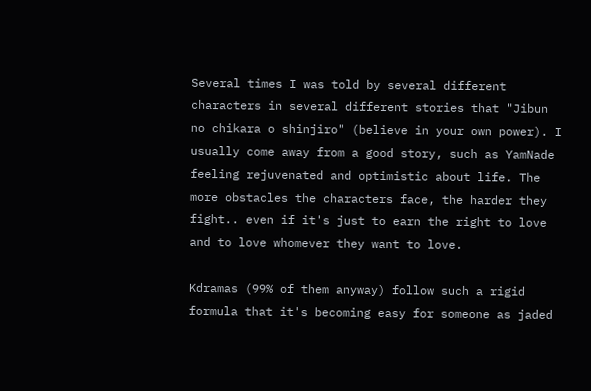Several times I was told by several different characters in several different stories that "Jibun no chikara o shinjiro" (believe in your own power). I usually come away from a good story, such as YamNade feeling rejuvenated and optimistic about life. The more obstacles the characters face, the harder they fight.. even if it's just to earn the right to love and to love whomever they want to love.

Kdramas (99% of them anyway) follow such a rigid formula that it's becoming easy for someone as jaded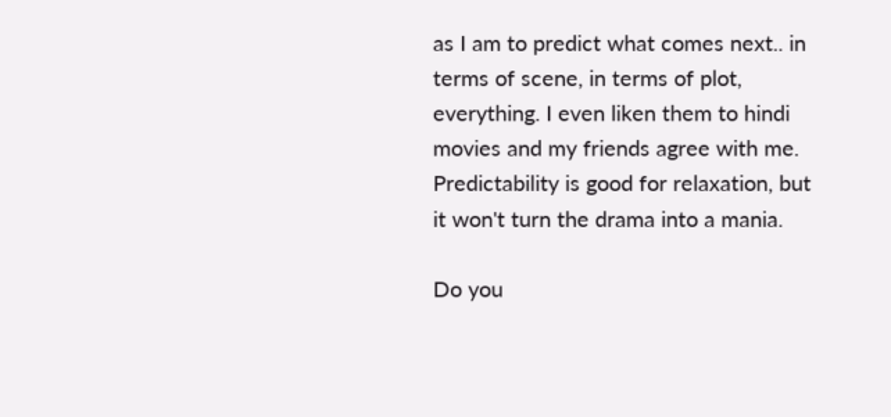as I am to predict what comes next.. in terms of scene, in terms of plot, everything. I even liken them to hindi movies and my friends agree with me. Predictability is good for relaxation, but it won't turn the drama into a mania.

Do you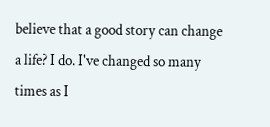believe that a good story can change a life? I do. I've changed so many times as I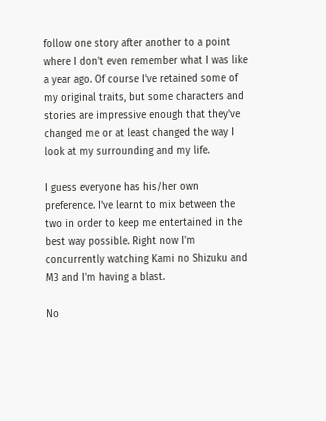follow one story after another to a point where I don't even remember what I was like a year ago. Of course I've retained some of my original traits, but some characters and stories are impressive enough that they've changed me or at least changed the way I look at my surrounding and my life.

I guess everyone has his/her own preference. I've learnt to mix between the two in order to keep me entertained in the best way possible. Right now I'm concurrently watching Kami no Shizuku and M3 and I'm having a blast.

No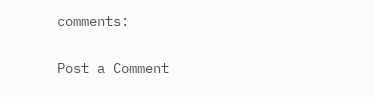comments:

Post a Comment